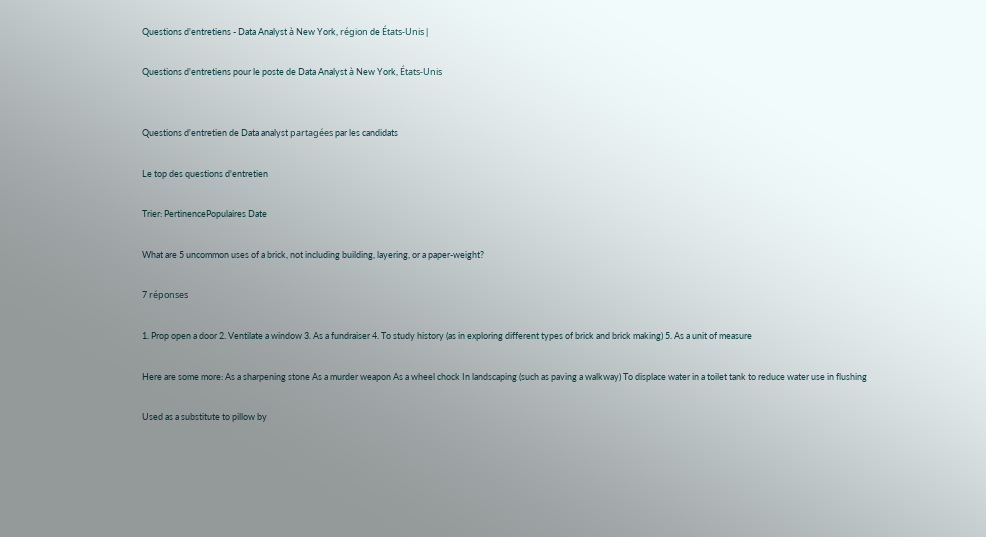Questions d'entretiens - Data Analyst à New York, région de États-Unis |

Questions d'entretiens pour le poste de Data Analyst à New York, États-Unis


Questions d'entretien de Data analyst partagées par les candidats

Le top des questions d'entretien

Trier: PertinencePopulaires Date

What are 5 uncommon uses of a brick, not including building, layering, or a paper-weight?

7 réponses

1. Prop open a door 2. Ventilate a window 3. As a fundraiser 4. To study history (as in exploring different types of brick and brick making) 5. As a unit of measure

Here are some more: As a sharpening stone As a murder weapon As a wheel chock In landscaping (such as paving a walkway) To displace water in a toilet tank to reduce water use in flushing

Used as a substitute to pillow by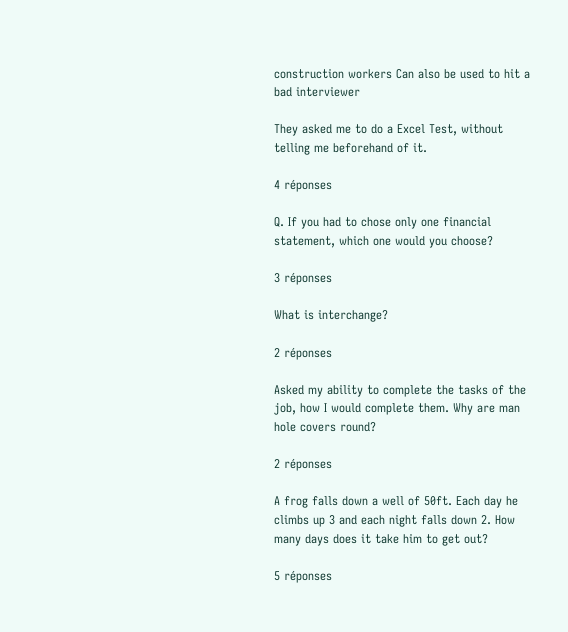construction workers Can also be used to hit a bad interviewer

They asked me to do a Excel Test, without telling me beforehand of it.

4 réponses

Q. If you had to chose only one financial statement, which one would you choose?

3 réponses

What is interchange?

2 réponses

Asked my ability to complete the tasks of the job, how I would complete them. Why are man hole covers round?

2 réponses

A frog falls down a well of 50ft. Each day he climbs up 3 and each night falls down 2. How many days does it take him to get out?

5 réponses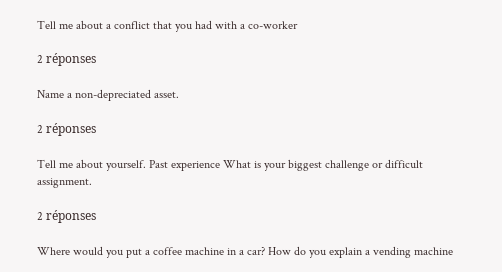Tell me about a conflict that you had with a co-worker

2 réponses

Name a non-depreciated asset.

2 réponses

Tell me about yourself. Past experience What is your biggest challenge or difficult assignment.

2 réponses

Where would you put a coffee machine in a car? How do you explain a vending machine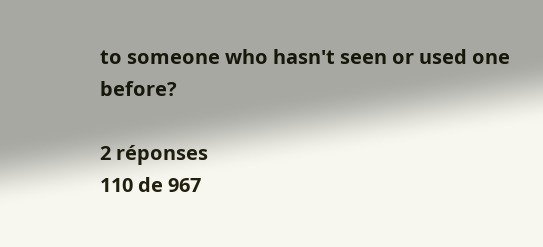to someone who hasn't seen or used one before?

2 réponses
110 de 967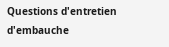Questions d'entretien d'embauche